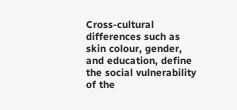Cross-cultural differences such as skin colour, gender, and education, define the social vulnerability of the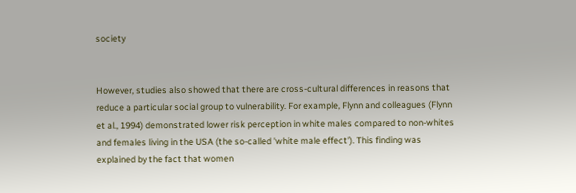society


However, studies also showed that there are cross-cultural differences in reasons that reduce a particular social group to vulnerability. For example, Flynn and colleagues (Flynn et al., 1994) demonstrated lower risk perception in white males compared to non-whites and females living in the USA (the so-called 'white male effect'). This finding was explained by the fact that women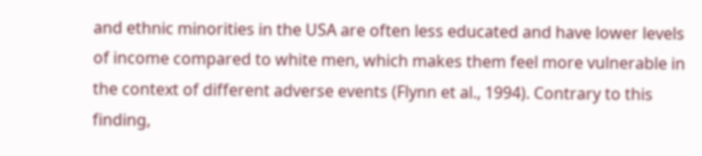and ethnic minorities in the USA are often less educated and have lower levels of income compared to white men, which makes them feel more vulnerable in the context of different adverse events (Flynn et al., 1994). Contrary to this finding,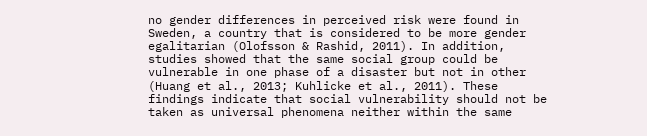no gender differences in perceived risk were found in Sweden, a country that is considered to be more gender egalitarian (Olofsson & Rashid, 2011). In addition, studies showed that the same social group could be vulnerable in one phase of a disaster but not in other (Huang et al., 2013; Kuhlicke et al., 2011). These findings indicate that social vulnerability should not be taken as universal phenomena neither within the same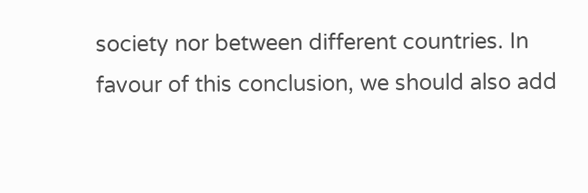society nor between different countries. In favour of this conclusion, we should also add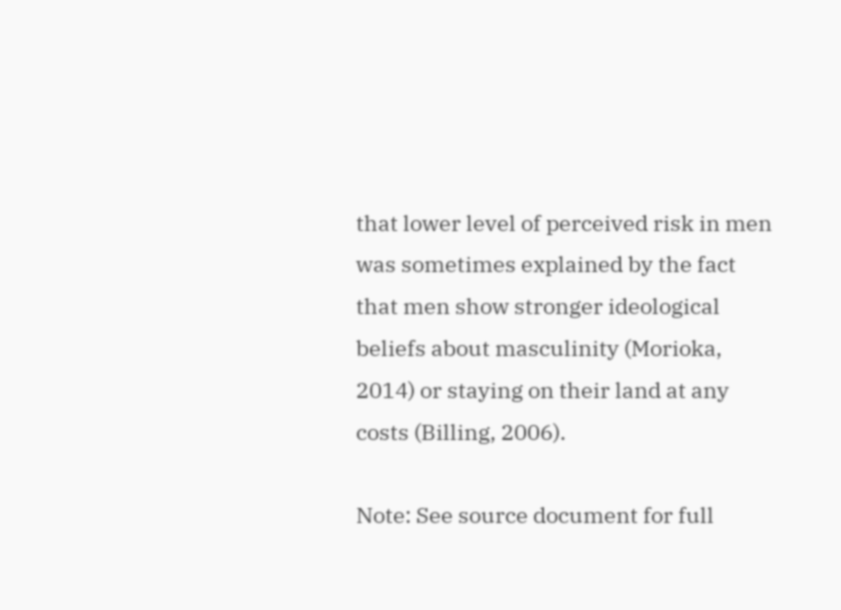that lower level of perceived risk in men was sometimes explained by the fact that men show stronger ideological beliefs about masculinity (Morioka, 2014) or staying on their land at any costs (Billing, 2006).

Note: See source document for full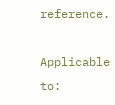reference.

Applicable to: